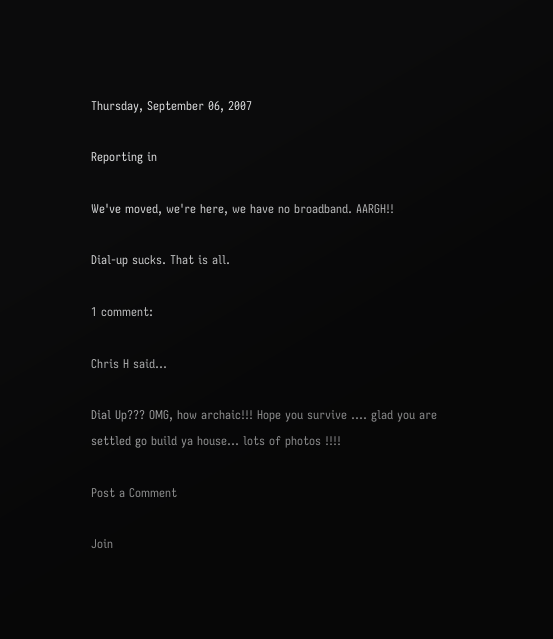Thursday, September 06, 2007

Reporting in

We've moved, we're here, we have no broadband. AARGH!!

Dial-up sucks. That is all.

1 comment:

Chris H said...

Dial Up??? OMG, how archaic!!! Hope you survive .... glad you are settled go build ya house... lots of photos !!!!

Post a Comment

Join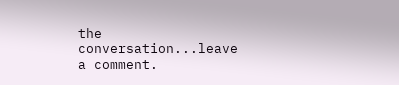the conversation...leave a comment.